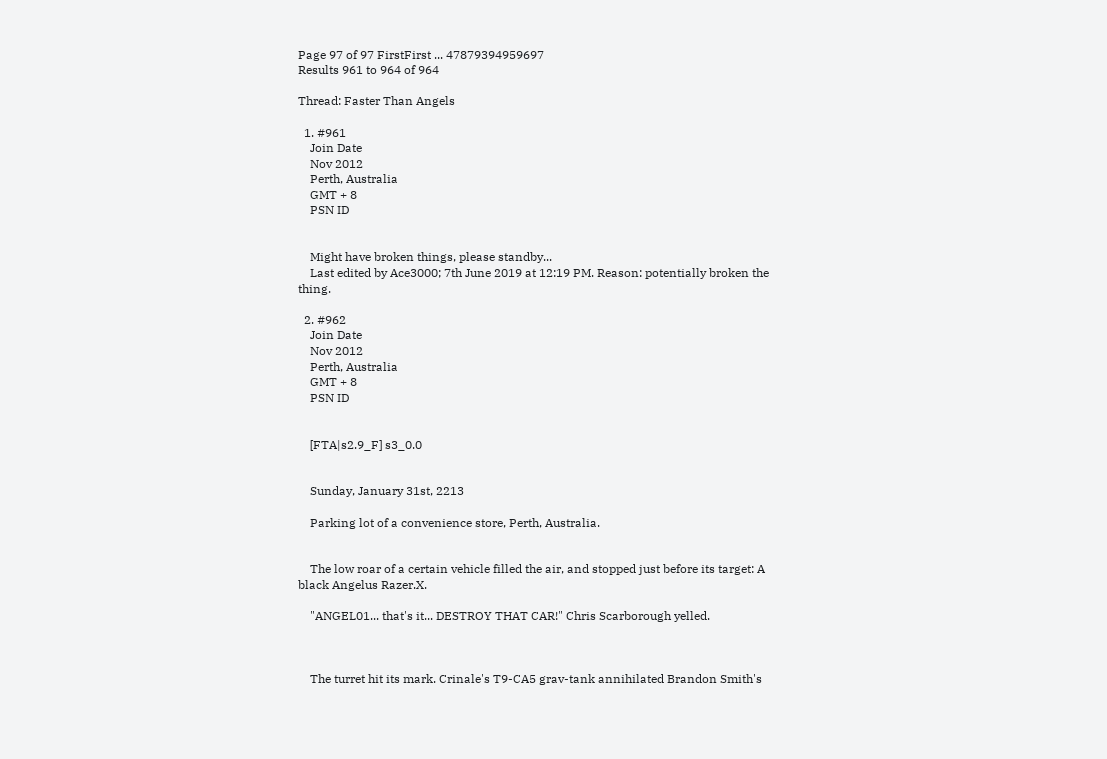Page 97 of 97 FirstFirst ... 47879394959697
Results 961 to 964 of 964

Thread: Faster Than Angels

  1. #961
    Join Date
    Nov 2012
    Perth, Australia
    GMT + 8
    PSN ID


    Might have broken things, please standby...
    Last edited by Ace3000; 7th June 2019 at 12:19 PM. Reason: potentially broken the thing.

  2. #962
    Join Date
    Nov 2012
    Perth, Australia
    GMT + 8
    PSN ID


    [FTA|s2.9_F] s3_0.0


    Sunday, January 31st, 2213

    Parking lot of a convenience store, Perth, Australia.


    The low roar of a certain vehicle filled the air, and stopped just before its target: A black Angelus Razer.X.

    "ANGEL01... that's it... DESTROY THAT CAR!" Chris Scarborough yelled.



    The turret hit its mark. Crinale's T9-CA5 grav-tank annihilated Brandon Smith's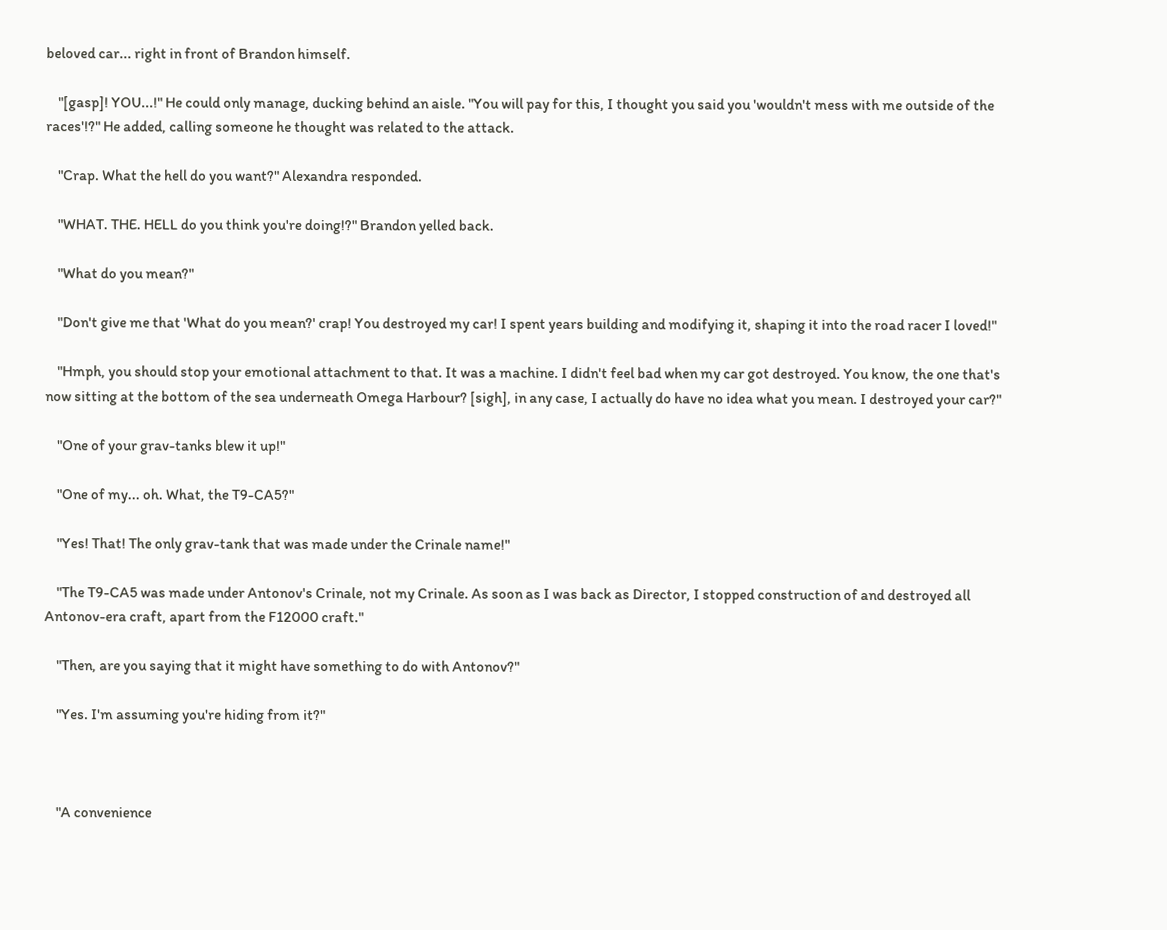beloved car... right in front of Brandon himself.

    "[gasp]! YOU...!" He could only manage, ducking behind an aisle. "You will pay for this, I thought you said you 'wouldn't mess with me outside of the races'!?" He added, calling someone he thought was related to the attack.

    "Crap. What the hell do you want?" Alexandra responded.

    "WHAT. THE. HELL do you think you're doing!?" Brandon yelled back.

    "What do you mean?"

    "Don't give me that 'What do you mean?' crap! You destroyed my car! I spent years building and modifying it, shaping it into the road racer I loved!"

    "Hmph, you should stop your emotional attachment to that. It was a machine. I didn't feel bad when my car got destroyed. You know, the one that's now sitting at the bottom of the sea underneath Omega Harbour? [sigh], in any case, I actually do have no idea what you mean. I destroyed your car?"

    "One of your grav-tanks blew it up!"

    "One of my... oh. What, the T9-CA5?"

    "Yes! That! The only grav-tank that was made under the Crinale name!"

    "The T9-CA5 was made under Antonov's Crinale, not my Crinale. As soon as I was back as Director, I stopped construction of and destroyed all Antonov-era craft, apart from the F12000 craft."

    "Then, are you saying that it might have something to do with Antonov?"

    "Yes. I'm assuming you're hiding from it?"



    "A convenience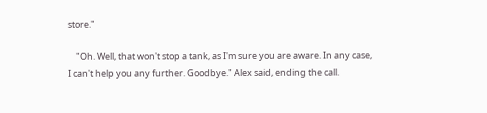store."

    "Oh. Well, that won't stop a tank, as I'm sure you are aware. In any case, I can't help you any further. Goodbye." Alex said, ending the call.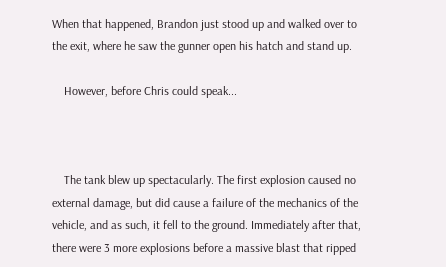When that happened, Brandon just stood up and walked over to the exit, where he saw the gunner open his hatch and stand up.

    However, before Chris could speak...



    The tank blew up spectacularly. The first explosion caused no external damage, but did cause a failure of the mechanics of the vehicle, and as such, it fell to the ground. Immediately after that, there were 3 more explosions before a massive blast that ripped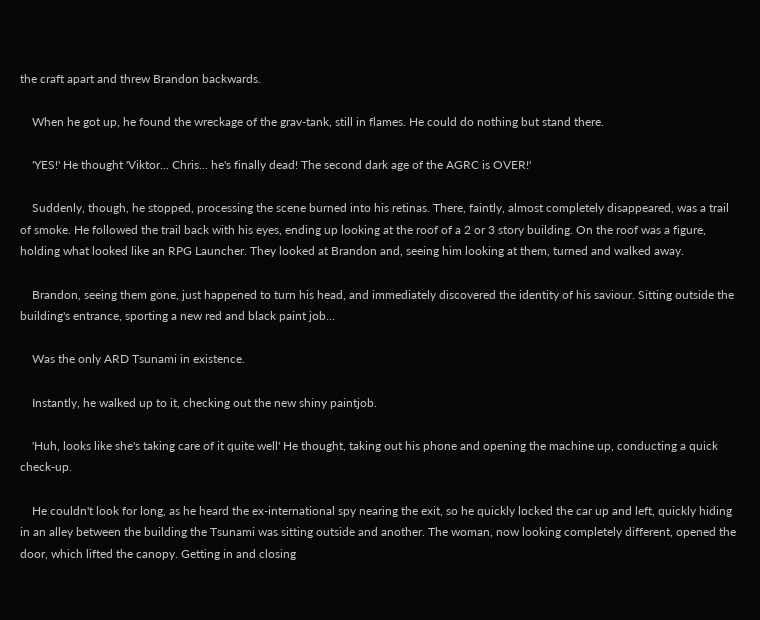the craft apart and threw Brandon backwards.

    When he got up, he found the wreckage of the grav-tank, still in flames. He could do nothing but stand there.

    'YES!' He thought 'Viktor... Chris... he's finally dead! The second dark age of the AGRC is OVER!'

    Suddenly, though, he stopped, processing the scene burned into his retinas. There, faintly, almost completely disappeared, was a trail of smoke. He followed the trail back with his eyes, ending up looking at the roof of a 2 or 3 story building. On the roof was a figure, holding what looked like an RPG Launcher. They looked at Brandon and, seeing him looking at them, turned and walked away.

    Brandon, seeing them gone, just happened to turn his head, and immediately discovered the identity of his saviour. Sitting outside the building's entrance, sporting a new red and black paint job...

    Was the only ARD Tsunami in existence.

    Instantly, he walked up to it, checking out the new shiny paintjob.

    'Huh, looks like she's taking care of it quite well' He thought, taking out his phone and opening the machine up, conducting a quick check-up.

    He couldn't look for long, as he heard the ex-international spy nearing the exit, so he quickly locked the car up and left, quickly hiding in an alley between the building the Tsunami was sitting outside and another. The woman, now looking completely different, opened the door, which lifted the canopy. Getting in and closing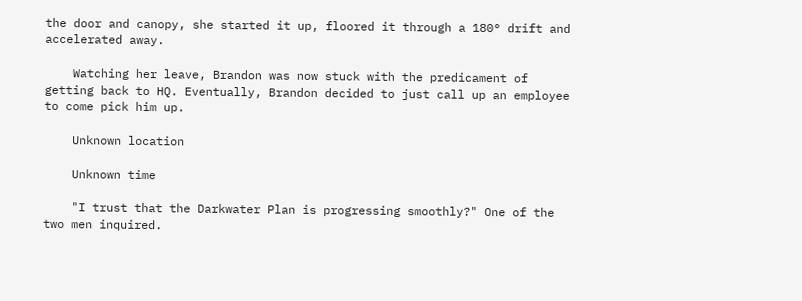the door and canopy, she started it up, floored it through a 180° drift and accelerated away.

    Watching her leave, Brandon was now stuck with the predicament of getting back to HQ. Eventually, Brandon decided to just call up an employee to come pick him up.

    Unknown location

    Unknown time

    "I trust that the Darkwater Plan is progressing smoothly?" One of the two men inquired.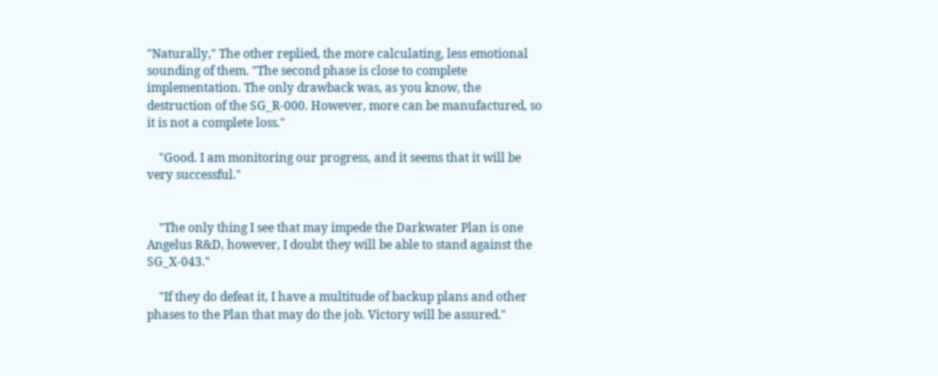"Naturally," The other replied, the more calculating, less emotional sounding of them. "The second phase is close to complete implementation. The only drawback was, as you know, the destruction of the SG_R-000. However, more can be manufactured, so it is not a complete loss."

    "Good. I am monitoring our progress, and it seems that it will be very successful."


    "The only thing I see that may impede the Darkwater Plan is one Angelus R&D, however, I doubt they will be able to stand against the SG_X-043."

    "If they do defeat it, I have a multitude of backup plans and other phases to the Plan that may do the job. Victory will be assured."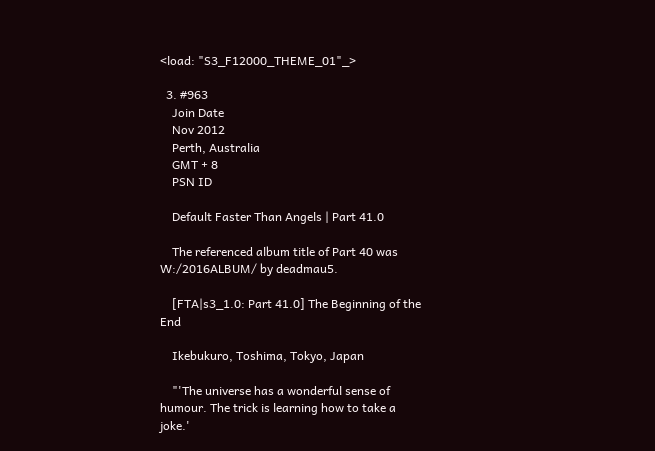<load: "S3_F12000_THEME_01"_>

  3. #963
    Join Date
    Nov 2012
    Perth, Australia
    GMT + 8
    PSN ID

    Default Faster Than Angels | Part 41.0

    The referenced album title of Part 40 was W:/2016ALBUM/ by deadmau5.

    [FTA|s3_1.0: Part 41.0] The Beginning of the End

    Ikebukuro, Toshima, Tokyo, Japan

    "'The universe has a wonderful sense of humour. The trick is learning how to take a joke.'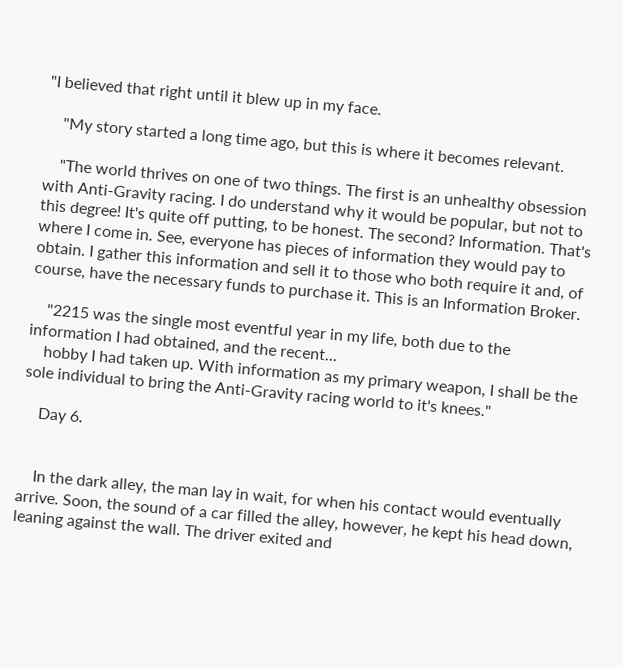"I believed that right until it blew up in my face.

    "My story started a long time ago, but this is where it becomes relevant.

    "The world thrives on one of two things. The first is an unhealthy obsession with Anti-Gravity racing. I do understand why it would be popular, but not to this degree! It's quite off putting, to be honest. The second? Information. That's where I come in. See, everyone has pieces of information they would pay to obtain. I gather this information and sell it to those who both require it and, of course, have the necessary funds to purchase it. This is an Information Broker.

    "2215 was the single most eventful year in my life, both due to the information I had obtained, and the recent...
    hobby I had taken up. With information as my primary weapon, I shall be the sole individual to bring the Anti-Gravity racing world to it's knees."

    Day 6.


    In the dark alley, the man lay in wait, for when his contact would eventually arrive. Soon, the sound of a car filled the alley, however, he kept his head down, leaning against the wall. The driver exited and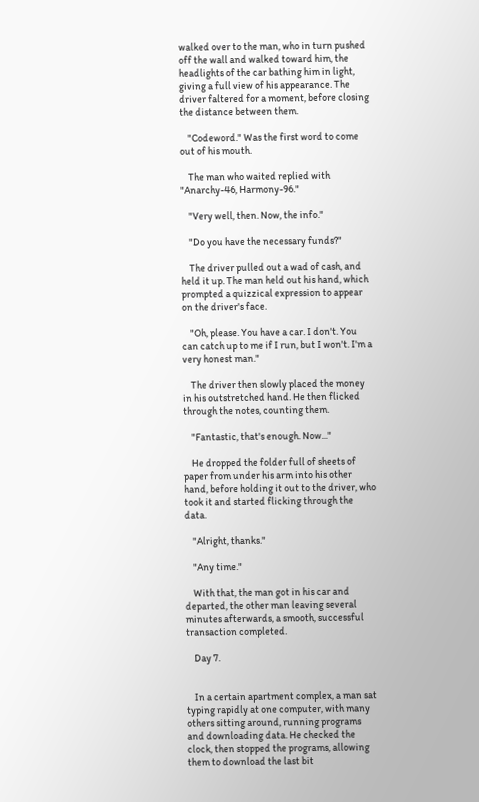walked over to the man, who in turn pushed off the wall and walked toward him, the headlights of the car bathing him in light, giving a full view of his appearance. The driver faltered for a moment, before closing the distance between them.

    "Codeword." Was the first word to come out of his mouth.

    The man who waited replied with "Anarchy-46, Harmony-96."

    "Very well, then. Now, the info."

    "Do you have the necessary funds?"

    The driver pulled out a wad of cash, and held it up. The man held out his hand, which prompted a quizzical expression to appear on the driver's face.

    "Oh, please. You have a car. I don't. You can catch up to me if I run, but I won't. I'm a very honest man."

    The driver then slowly placed the money in his outstretched hand. He then flicked through the notes, counting them.

    "Fantastic, that's enough. Now..."

    He dropped the folder full of sheets of paper from under his arm into his other hand, before holding it out to the driver, who took it and started flicking through the data.

    "Alright, thanks."

    "Any time."

    With that, the man got in his car and departed, the other man leaving several minutes afterwards, a smooth, successful transaction completed.

    Day 7.


    In a certain apartment complex, a man sat typing rapidly at one computer, with many others sitting around, running programs and downloading data. He checked the clock, then stopped the programs, allowing them to download the last bit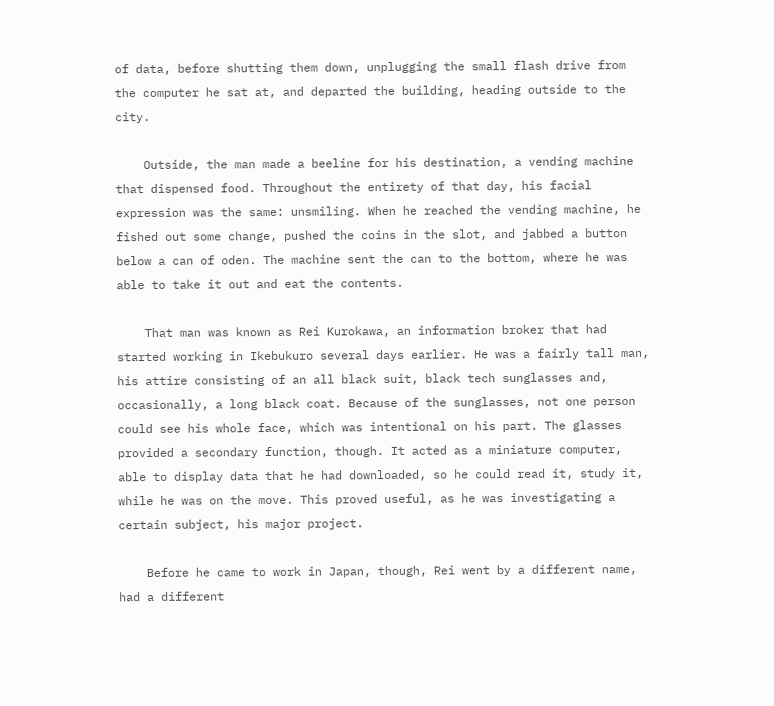of data, before shutting them down, unplugging the small flash drive from the computer he sat at, and departed the building, heading outside to the city.

    Outside, the man made a beeline for his destination, a vending machine that dispensed food. Throughout the entirety of that day, his facial expression was the same: unsmiling. When he reached the vending machine, he fished out some change, pushed the coins in the slot, and jabbed a button below a can of oden. The machine sent the can to the bottom, where he was able to take it out and eat the contents.

    That man was known as Rei Kurokawa, an information broker that had started working in Ikebukuro several days earlier. He was a fairly tall man, his attire consisting of an all black suit, black tech sunglasses and, occasionally, a long black coat. Because of the sunglasses, not one person could see his whole face, which was intentional on his part. The glasses provided a secondary function, though. It acted as a miniature computer, able to display data that he had downloaded, so he could read it, study it, while he was on the move. This proved useful, as he was investigating a certain subject, his major project.

    Before he came to work in Japan, though, Rei went by a different name, had a different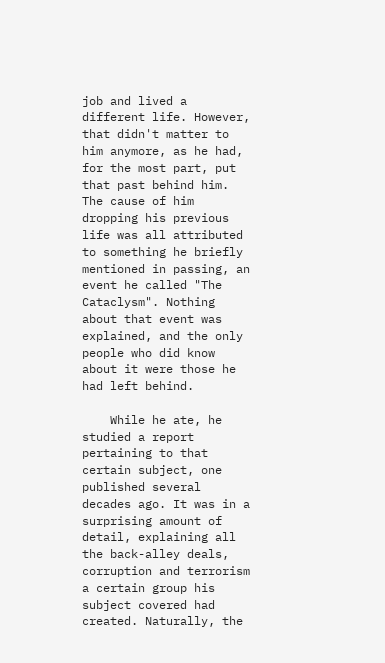job and lived a different life. However, that didn't matter to him anymore, as he had, for the most part, put that past behind him. The cause of him dropping his previous life was all attributed to something he briefly mentioned in passing, an event he called "The Cataclysm". Nothing about that event was explained, and the only people who did know about it were those he had left behind.

    While he ate, he studied a report pertaining to that certain subject, one published several decades ago. It was in a surprising amount of detail, explaining all the back-alley deals, corruption and terrorism a certain group his subject covered had created. Naturally, the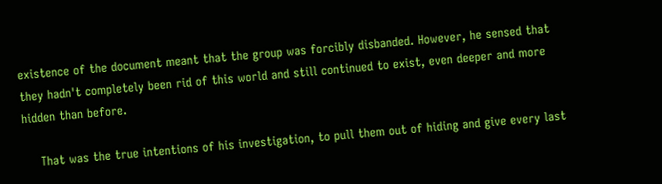existence of the document meant that the group was forcibly disbanded. However, he sensed that they hadn't completely been rid of this world and still continued to exist, even deeper and more hidden than before.

    That was the true intentions of his investigation, to pull them out of hiding and give every last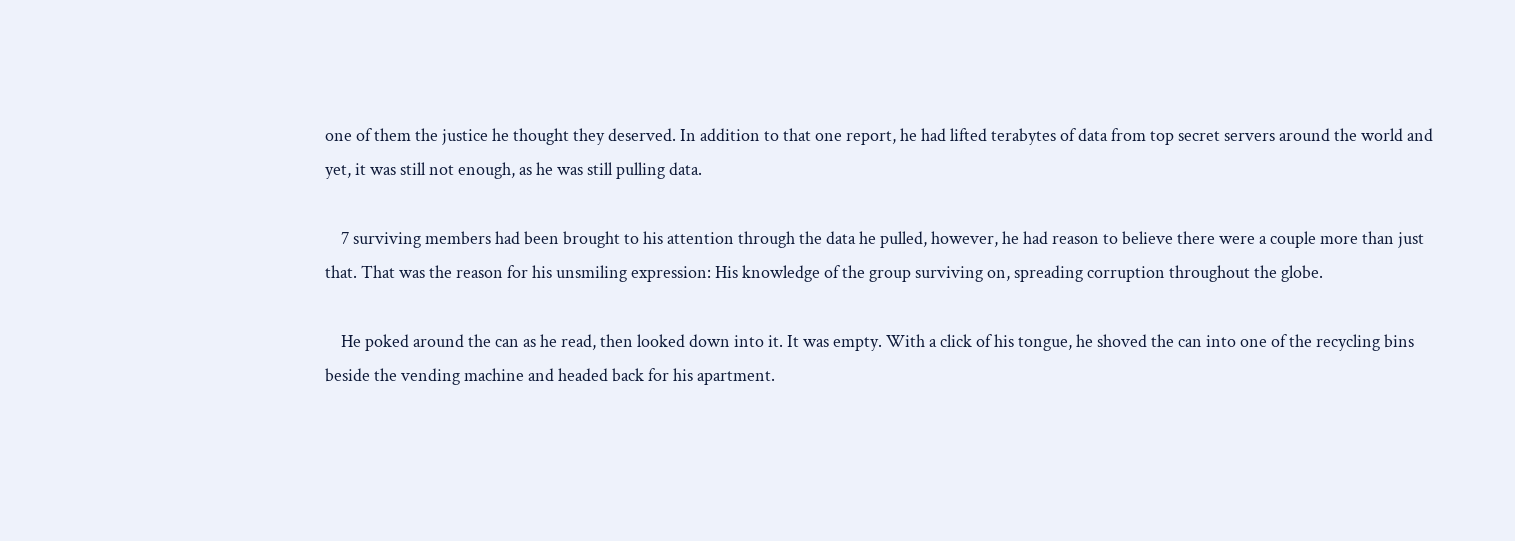one of them the justice he thought they deserved. In addition to that one report, he had lifted terabytes of data from top secret servers around the world and yet, it was still not enough, as he was still pulling data.

    7 surviving members had been brought to his attention through the data he pulled, however, he had reason to believe there were a couple more than just that. That was the reason for his unsmiling expression: His knowledge of the group surviving on, spreading corruption throughout the globe.

    He poked around the can as he read, then looked down into it. It was empty. With a click of his tongue, he shoved the can into one of the recycling bins beside the vending machine and headed back for his apartment.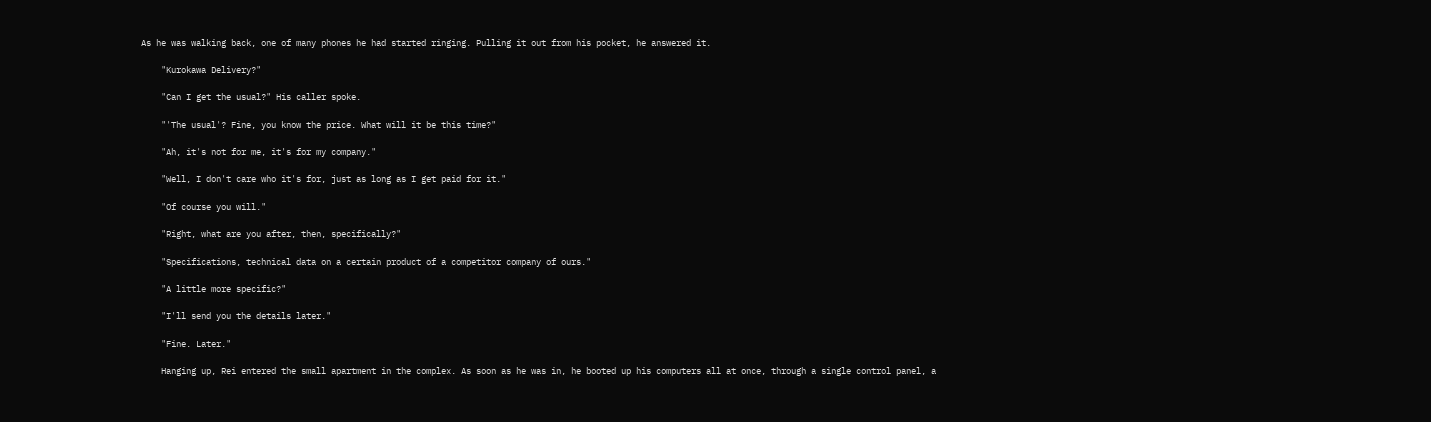As he was walking back, one of many phones he had started ringing. Pulling it out from his pocket, he answered it.

    "Kurokawa Delivery?"

    "Can I get the usual?" His caller spoke.

    "'The usual'? Fine, you know the price. What will it be this time?"

    "Ah, it's not for me, it's for my company."

    "Well, I don't care who it's for, just as long as I get paid for it."

    "Of course you will."

    "Right, what are you after, then, specifically?"

    "Specifications, technical data on a certain product of a competitor company of ours."

    "A little more specific?"

    "I'll send you the details later."

    "Fine. Later."

    Hanging up, Rei entered the small apartment in the complex. As soon as he was in, he booted up his computers all at once, through a single control panel, a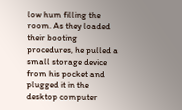low hum filling the room. As they loaded their booting procedures, he pulled a small storage device from his pocket and plugged it in the desktop computer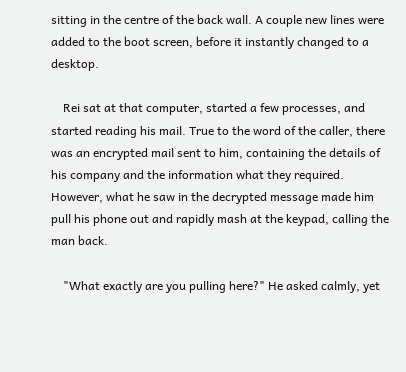sitting in the centre of the back wall. A couple new lines were added to the boot screen, before it instantly changed to a desktop.

    Rei sat at that computer, started a few processes, and started reading his mail. True to the word of the caller, there was an encrypted mail sent to him, containing the details of his company and the information what they required. However, what he saw in the decrypted message made him pull his phone out and rapidly mash at the keypad, calling the man back.

    "What exactly are you pulling here?" He asked calmly, yet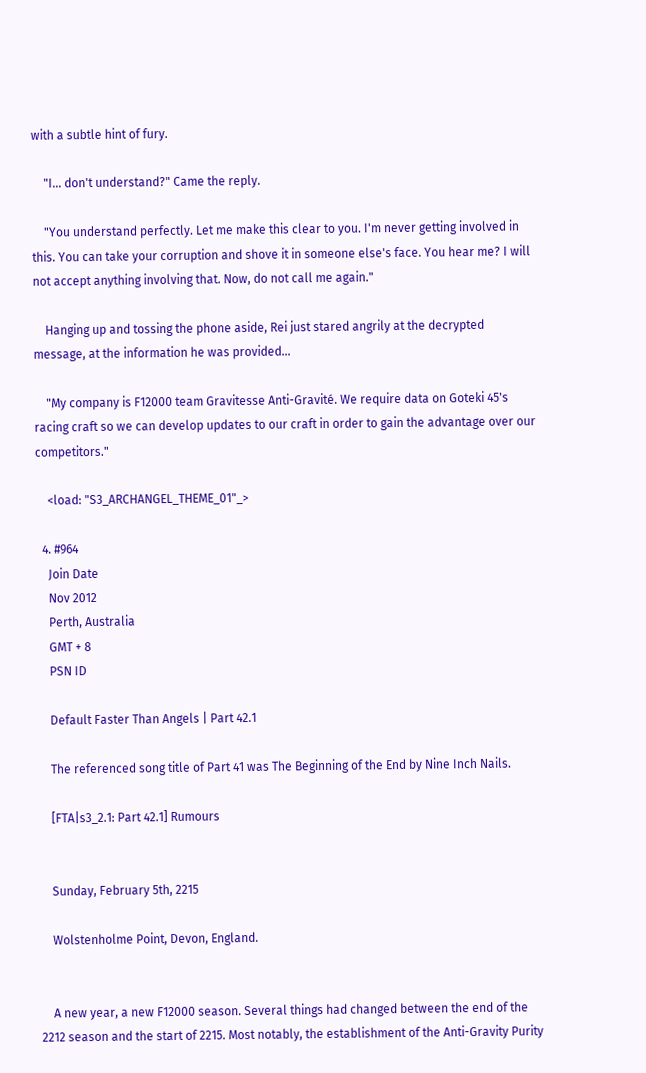with a subtle hint of fury.

    "I... don't understand?" Came the reply.

    "You understand perfectly. Let me make this clear to you. I'm never getting involved in this. You can take your corruption and shove it in someone else's face. You hear me? I will not accept anything involving that. Now, do not call me again."

    Hanging up and tossing the phone aside, Rei just stared angrily at the decrypted message, at the information he was provided...

    "My company is F12000 team Gravitesse Anti-Gravité. We require data on Goteki 45's racing craft so we can develop updates to our craft in order to gain the advantage over our competitors."

    <load: "S3_ARCHANGEL_THEME_01"_>

  4. #964
    Join Date
    Nov 2012
    Perth, Australia
    GMT + 8
    PSN ID

    Default Faster Than Angels | Part 42.1

    The referenced song title of Part 41 was The Beginning of the End by Nine Inch Nails.

    [FTA|s3_2.1: Part 42.1] Rumours


    Sunday, February 5th, 2215

    Wolstenholme Point, Devon, England.


    A new year, a new F12000 season. Several things had changed between the end of the 2212 season and the start of 2215. Most notably, the establishment of the Anti-Gravity Purity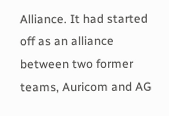Alliance. It had started off as an alliance between two former teams, Auricom and AG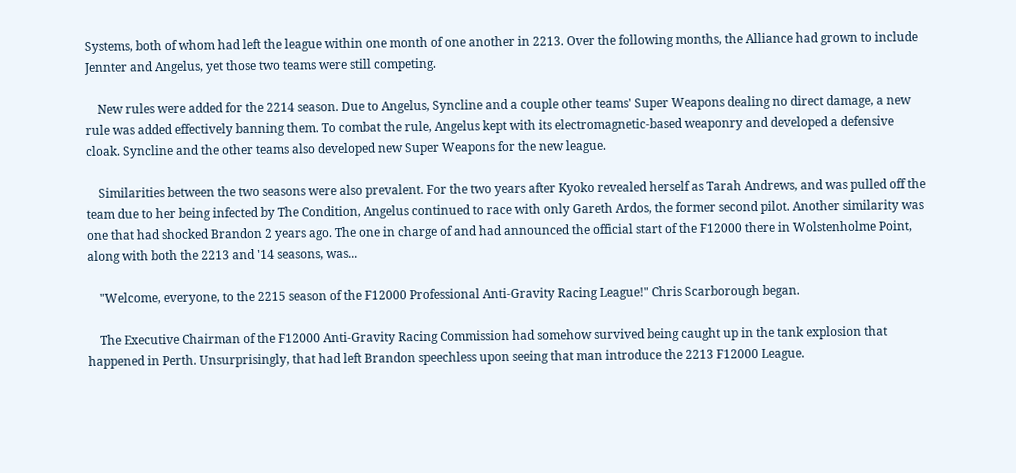Systems, both of whom had left the league within one month of one another in 2213. Over the following months, the Alliance had grown to include Jennter and Angelus, yet those two teams were still competing.

    New rules were added for the 2214 season. Due to Angelus, Syncline and a couple other teams' Super Weapons dealing no direct damage, a new rule was added effectively banning them. To combat the rule, Angelus kept with its electromagnetic-based weaponry and developed a defensive cloak. Syncline and the other teams also developed new Super Weapons for the new league.

    Similarities between the two seasons were also prevalent. For the two years after Kyoko revealed herself as Tarah Andrews, and was pulled off the team due to her being infected by The Condition, Angelus continued to race with only Gareth Ardos, the former second pilot. Another similarity was one that had shocked Brandon 2 years ago. The one in charge of and had announced the official start of the F12000 there in Wolstenholme Point, along with both the 2213 and '14 seasons, was...

    "Welcome, everyone, to the 2215 season of the F12000 Professional Anti-Gravity Racing League!" Chris Scarborough began.

    The Executive Chairman of the F12000 Anti-Gravity Racing Commission had somehow survived being caught up in the tank explosion that happened in Perth. Unsurprisingly, that had left Brandon speechless upon seeing that man introduce the 2213 F12000 League.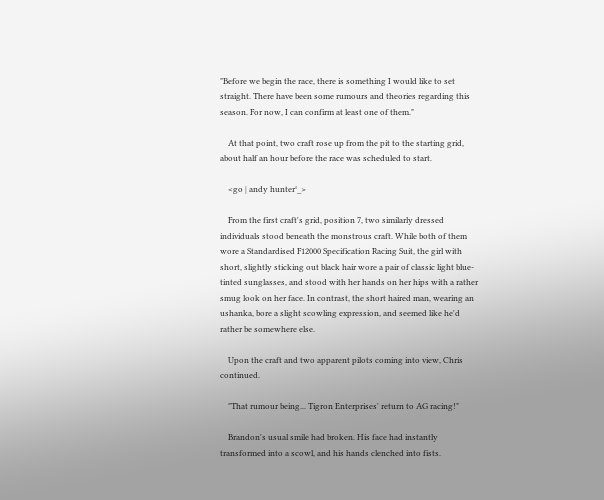"Before we begin the race, there is something I would like to set straight. There have been some rumours and theories regarding this season. For now, I can confirm at least one of them."

    At that point, two craft rose up from the pit to the starting grid, about half an hour before the race was scheduled to start.

    <go | andy hunter°_>

    From the first craft's grid, position 7, two similarly dressed individuals stood beneath the monstrous craft. While both of them wore a Standardised F12000 Specification Racing Suit, the girl with short, slightly sticking out black hair wore a pair of classic light blue-tinted sunglasses, and stood with her hands on her hips with a rather smug look on her face. In contrast, the short haired man, wearing an ushanka, bore a slight scowling expression, and seemed like he'd rather be somewhere else.

    Upon the craft and two apparent pilots coming into view, Chris continued.

    "That rumour being... Tigron Enterprises' return to AG racing!"

    Brandon's usual smile had broken. His face had instantly transformed into a scowl, and his hands clenched into fists.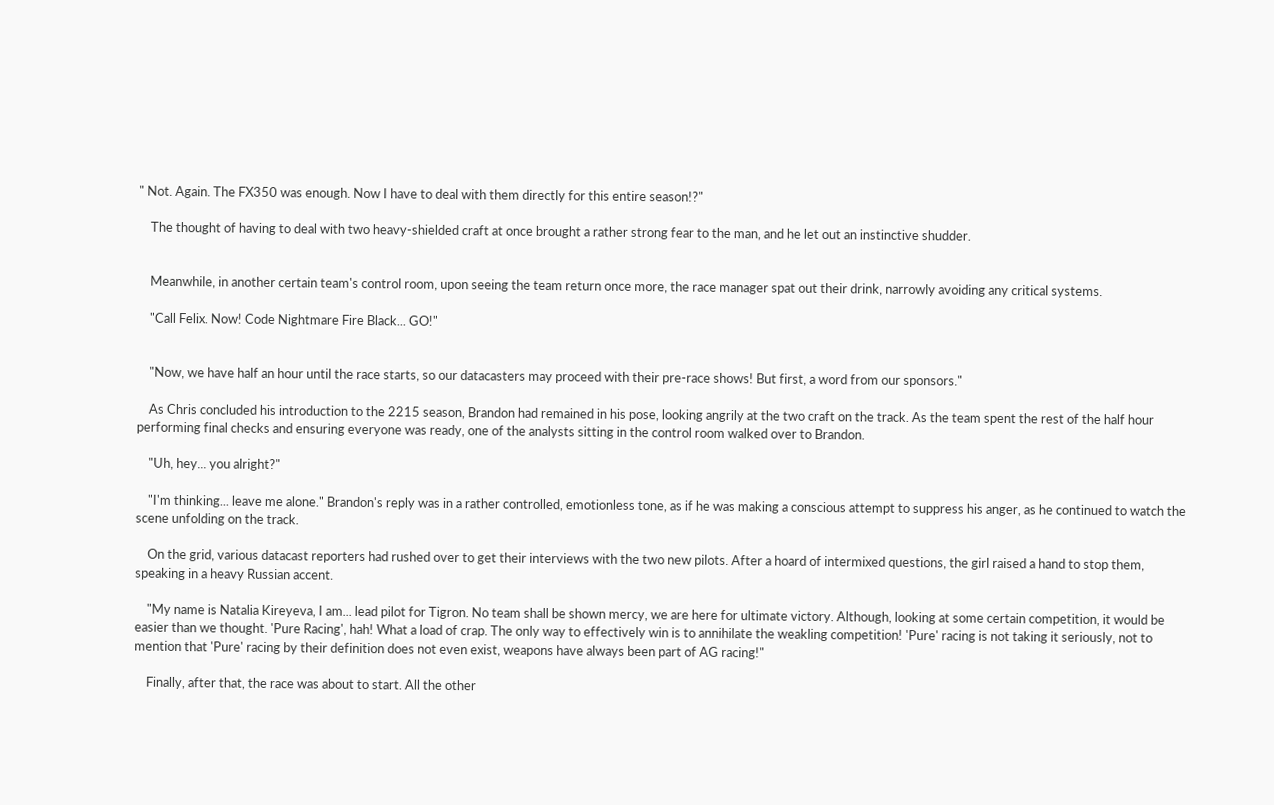" Not. Again. The FX350 was enough. Now I have to deal with them directly for this entire season!?"

    The thought of having to deal with two heavy-shielded craft at once brought a rather strong fear to the man, and he let out an instinctive shudder.


    Meanwhile, in another certain team's control room, upon seeing the team return once more, the race manager spat out their drink, narrowly avoiding any critical systems.

    "Call Felix. Now! Code Nightmare Fire Black... GO!"


    "Now, we have half an hour until the race starts, so our datacasters may proceed with their pre-race shows! But first, a word from our sponsors."

    As Chris concluded his introduction to the 2215 season, Brandon had remained in his pose, looking angrily at the two craft on the track. As the team spent the rest of the half hour performing final checks and ensuring everyone was ready, one of the analysts sitting in the control room walked over to Brandon.

    "Uh, hey... you alright?"

    "I'm thinking... leave me alone." Brandon's reply was in a rather controlled, emotionless tone, as if he was making a conscious attempt to suppress his anger, as he continued to watch the scene unfolding on the track.

    On the grid, various datacast reporters had rushed over to get their interviews with the two new pilots. After a hoard of intermixed questions, the girl raised a hand to stop them, speaking in a heavy Russian accent.

    "My name is Natalia Kireyeva, I am... lead pilot for Tigron. No team shall be shown mercy, we are here for ultimate victory. Although, looking at some certain competition, it would be easier than we thought. 'Pure Racing', hah! What a load of crap. The only way to effectively win is to annihilate the weakling competition! 'Pure' racing is not taking it seriously, not to mention that 'Pure' racing by their definition does not even exist, weapons have always been part of AG racing!"

    Finally, after that, the race was about to start. All the other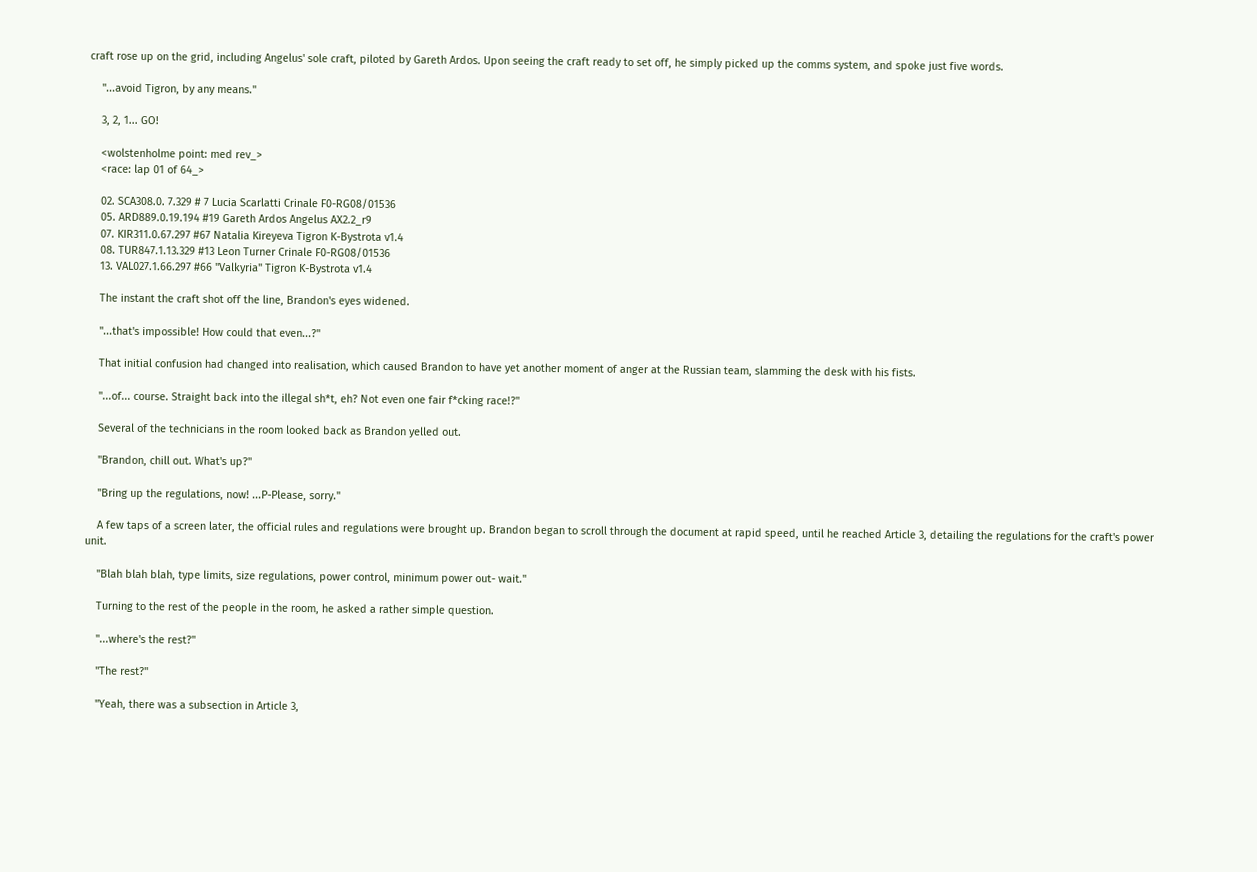craft rose up on the grid, including Angelus' sole craft, piloted by Gareth Ardos. Upon seeing the craft ready to set off, he simply picked up the comms system, and spoke just five words.

    "...avoid Tigron, by any means."

    3, 2, 1... GO!

    <wolstenholme point: med rev_>
    <race: lap 01 of 64_>

    02. SCA308.0. 7.329 # 7 Lucia Scarlatti Crinale F0-RG08/01536
    05. ARD889.0.19.194 #19 Gareth Ardos Angelus AX2.2_r9
    07. KIR311.0.67.297 #67 Natalia Kireyeva Tigron K-Bystrota v1.4
    08. TUR847.1.13.329 #13 Leon Turner Crinale F0-RG08/01536
    13. VAL027.1.66.297 #66 "Valkyria" Tigron K-Bystrota v1.4

    The instant the craft shot off the line, Brandon's eyes widened.

    "...that's impossible! How could that even...?"

    That initial confusion had changed into realisation, which caused Brandon to have yet another moment of anger at the Russian team, slamming the desk with his fists.

    "...of... course. Straight back into the illegal sh*t, eh? Not even one fair f*cking race!?"

    Several of the technicians in the room looked back as Brandon yelled out.

    "Brandon, chill out. What's up?"

    "Bring up the regulations, now! ...P-Please, sorry."

    A few taps of a screen later, the official rules and regulations were brought up. Brandon began to scroll through the document at rapid speed, until he reached Article 3, detailing the regulations for the craft's power unit.

    "Blah blah blah, type limits, size regulations, power control, minimum power out- wait."

    Turning to the rest of the people in the room, he asked a rather simple question.

    "...where's the rest?"

    "The rest?"

    "Yeah, there was a subsection in Article 3,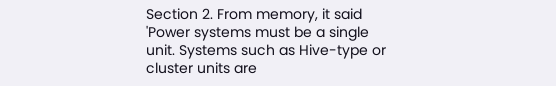Section 2. From memory, it said 'Power systems must be a single unit. Systems such as Hive-type or cluster units are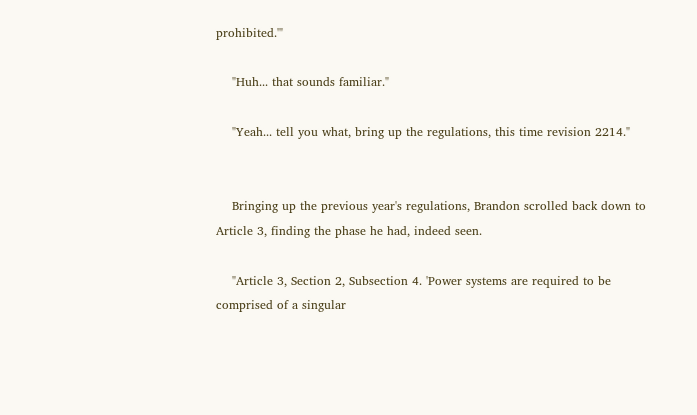prohibited.'"

    "Huh... that sounds familiar."

    "Yeah... tell you what, bring up the regulations, this time revision 2214."


    Bringing up the previous year's regulations, Brandon scrolled back down to Article 3, finding the phase he had, indeed seen.

    "Article 3, Section 2, Subsection 4. 'Power systems are required to be comprised of a singular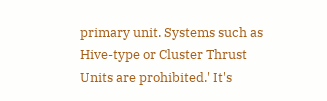primary unit. Systems such as Hive-type or Cluster Thrust Units are prohibited.' It's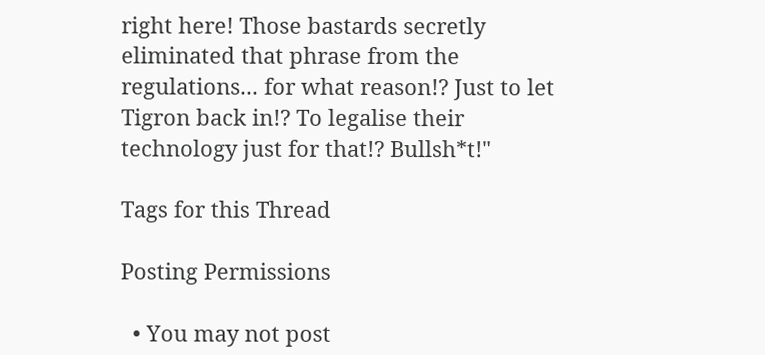right here! Those bastards secretly eliminated that phrase from the regulations... for what reason!? Just to let Tigron back in!? To legalise their technology just for that!? Bullsh*t!"

Tags for this Thread

Posting Permissions

  • You may not post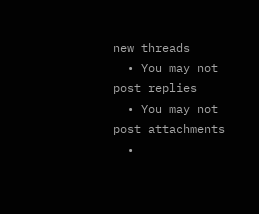new threads
  • You may not post replies
  • You may not post attachments
  •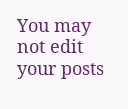You may not edit your posts